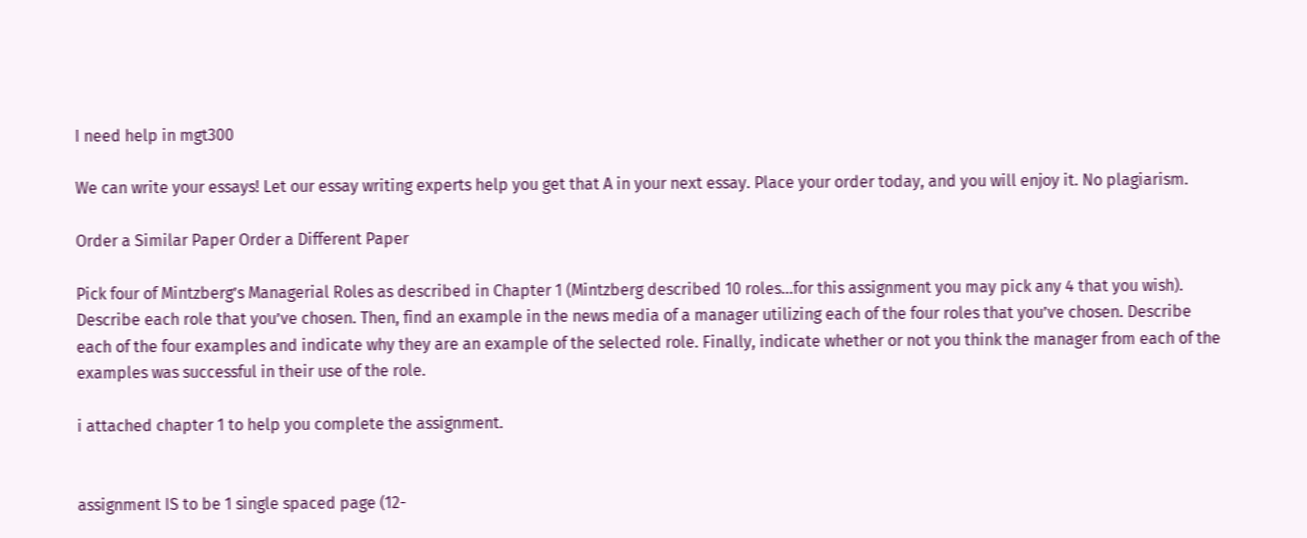I need help in mgt300

We can write your essays! Let our essay writing experts help you get that A in your next essay. Place your order today, and you will enjoy it. No plagiarism.

Order a Similar Paper Order a Different Paper

Pick four of Mintzberg’s Managerial Roles as described in Chapter 1 (Mintzberg described 10 roles…for this assignment you may pick any 4 that you wish). Describe each role that you’ve chosen. Then, find an example in the news media of a manager utilizing each of the four roles that you’ve chosen. Describe each of the four examples and indicate why they are an example of the selected role. Finally, indicate whether or not you think the manager from each of the examples was successful in their use of the role.

i attached chapter 1 to help you complete the assignment.


assignment IS to be 1 single spaced page (12-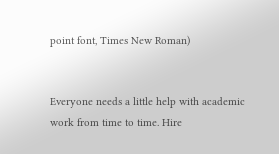point font, Times New Roman)


Everyone needs a little help with academic work from time to time. Hire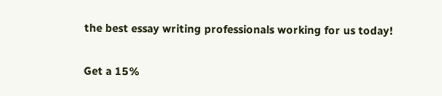the best essay writing professionals working for us today!

Get a 15%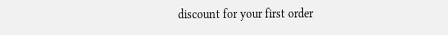discount for your first order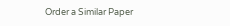Order a Similar Paper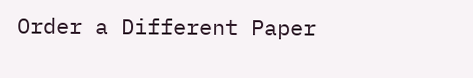Order a Different Paper